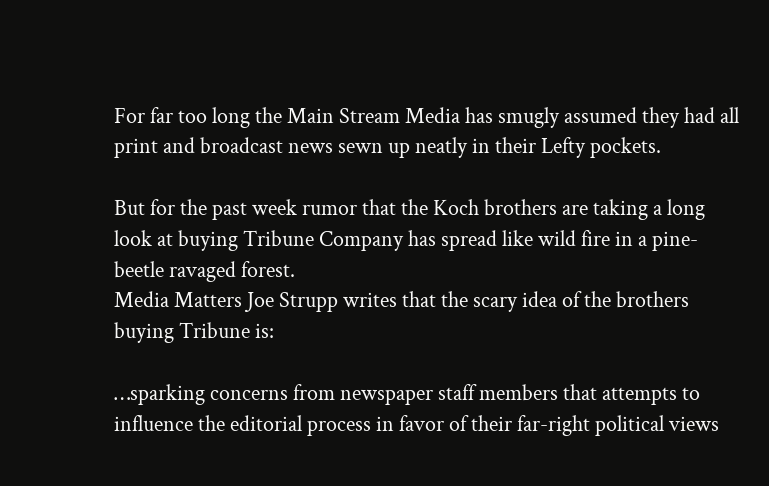For far too long the Main Stream Media has smugly assumed they had all print and broadcast news sewn up neatly in their Lefty pockets.

But for the past week rumor that the Koch brothers are taking a long look at buying Tribune Company has spread like wild fire in a pine-beetle ravaged forest.
Media Matters Joe Strupp writes that the scary idea of the brothers buying Tribune is:

…sparking concerns from newspaper staff members that attempts to influence the editorial process in favor of their far-right political views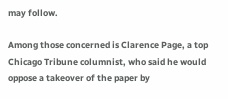may follow.

Among those concerned is Clarence Page, a top Chicago Tribune columnist, who said he would oppose a takeover of the paper by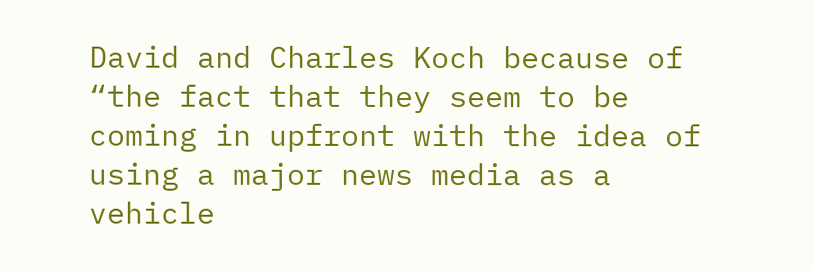David and Charles Koch because of “the fact that they seem to be coming in upfront with the idea of using a major news media as a vehicle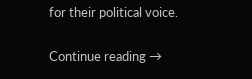for their political voice.

Continue reading →